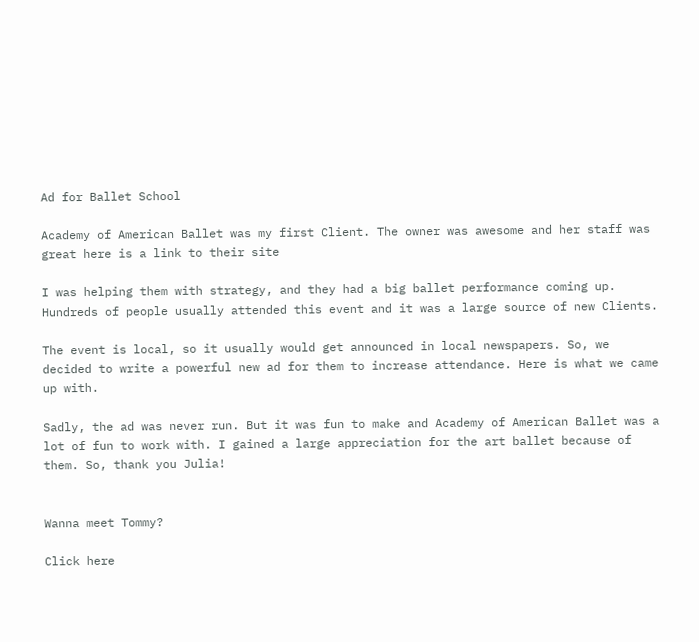Ad for Ballet School

Academy of American Ballet was my first Client. The owner was awesome and her staff was great here is a link to their site

I was helping them with strategy, and they had a big ballet performance coming up. Hundreds of people usually attended this event and it was a large source of new Clients.

The event is local, so it usually would get announced in local newspapers. So, we decided to write a powerful new ad for them to increase attendance. Here is what we came up with.

Sadly, the ad was never run. But it was fun to make and Academy of American Ballet was a lot of fun to work with. I gained a large appreciation for the art ballet because of them. So, thank you Julia!


Wanna meet Tommy?

Click here